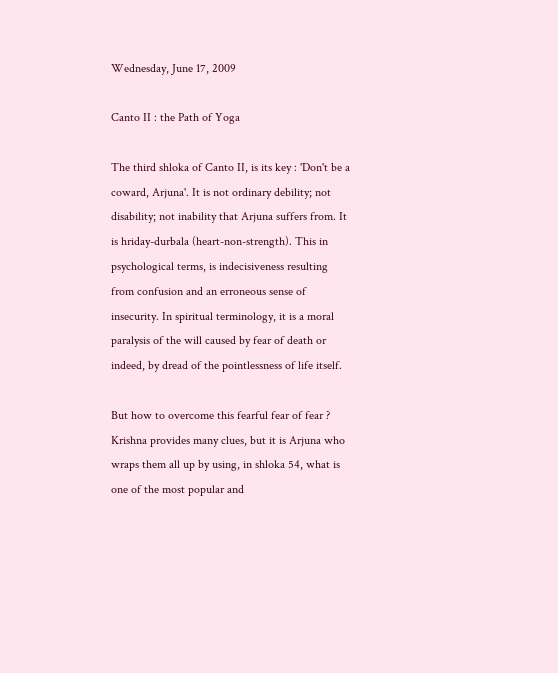Wednesday, June 17, 2009

Canto II : the Path of Yoga

The third shloka of Canto II, is its key : 'Don't be a coward, Arjuna'. It is not ordinary debility; not disability; not inability that Arjuna suffers from. It is hriday-durbala (heart-non-strength). This in psychological terms, is indecisiveness resulting from confusion and an erroneous sense of insecurity. In spiritual terminology, it is a moral paralysis of the will caused by fear of death or indeed, by dread of the pointlessness of life itself.

But how to overcome this fearful fear of fear ? Krishna provides many clues, but it is Arjuna who wraps them all up by using, in shloka 54, what is one of the most popular and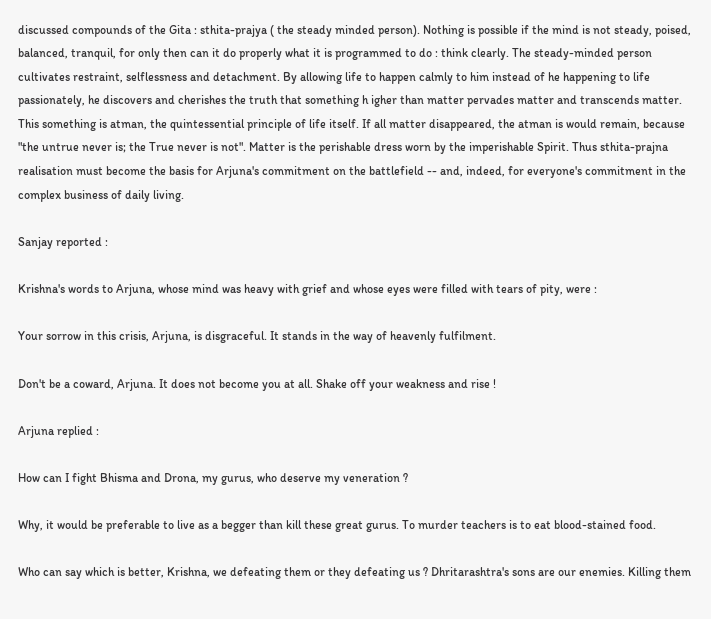discussed compounds of the Gita : sthita-prajya ( the steady minded person). Nothing is possible if the mind is not steady, poised, balanced, tranquil, for only then can it do properly what it is programmed to do : think clearly. The steady-minded person cultivates restraint, selflessness and detachment. By allowing life to happen calmly to him instead of he happening to life passionately, he discovers and cherishes the truth that something h igher than matter pervades matter and transcends matter. This something is atman, the quintessential principle of life itself. If all matter disappeared, the atman is would remain, because "the untrue never is; the True never is not". Matter is the perishable dress worn by the imperishable Spirit. Thus sthita-prajna realisation must become the basis for Arjuna's commitment on the battlefield -- and, indeed, for everyone's commitment in the complex business of daily living.

Sanjay reported :

Krishna's words to Arjuna, whose mind was heavy with grief and whose eyes were filled with tears of pity, were :

Your sorrow in this crisis, Arjuna, is disgraceful. It stands in the way of heavenly fulfilment.

Don't be a coward, Arjuna. It does not become you at all. Shake off your weakness and rise !

Arjuna replied :

How can I fight Bhisma and Drona, my gurus, who deserve my veneration ?

Why, it would be preferable to live as a begger than kill these great gurus. To murder teachers is to eat blood-stained food.

Who can say which is better, Krishna, we defeating them or they defeating us ? Dhritarashtra's sons are our enemies. Killing them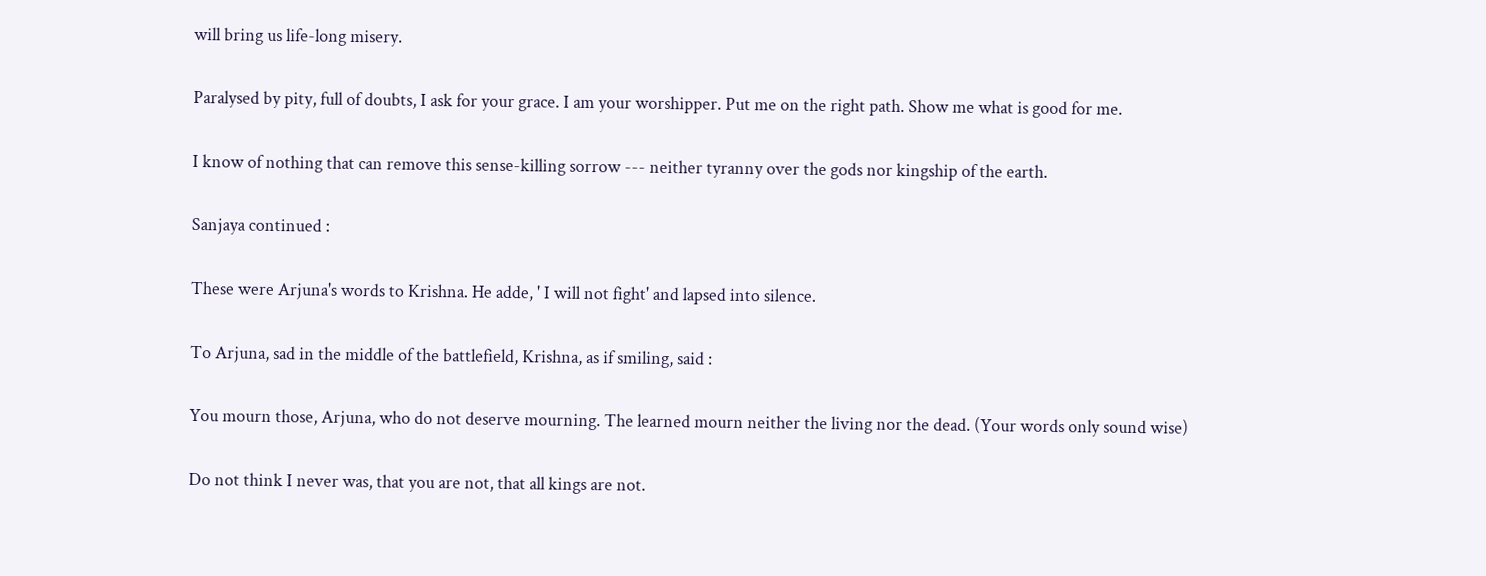will bring us life-long misery.

Paralysed by pity, full of doubts, I ask for your grace. I am your worshipper. Put me on the right path. Show me what is good for me.

I know of nothing that can remove this sense-killing sorrow --- neither tyranny over the gods nor kingship of the earth.

Sanjaya continued :

These were Arjuna's words to Krishna. He adde, ' I will not fight' and lapsed into silence.

To Arjuna, sad in the middle of the battlefield, Krishna, as if smiling, said :

You mourn those, Arjuna, who do not deserve mourning. The learned mourn neither the living nor the dead. (Your words only sound wise)

Do not think I never was, that you are not, that all kings are not.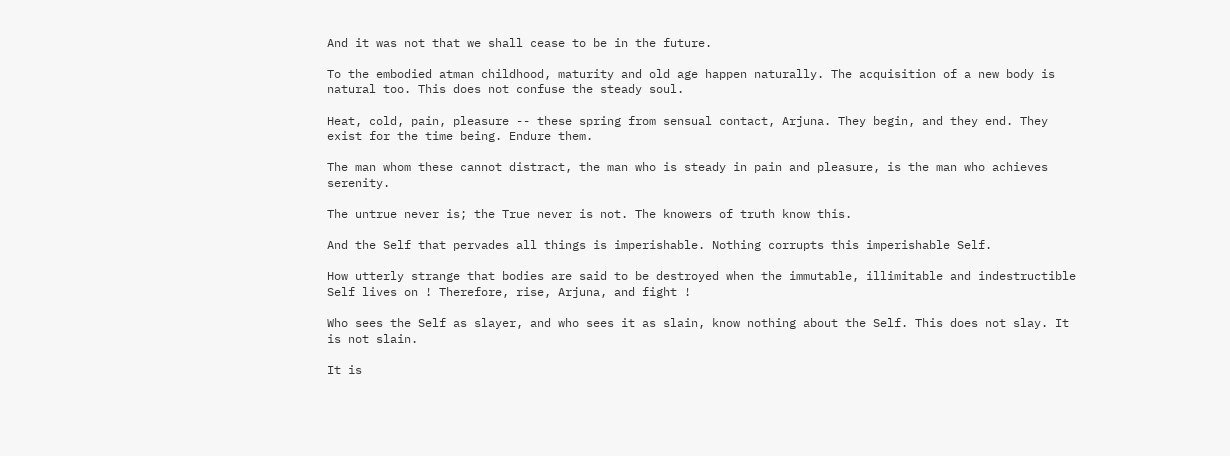And it was not that we shall cease to be in the future.

To the embodied atman childhood, maturity and old age happen naturally. The acquisition of a new body is natural too. This does not confuse the steady soul.

Heat, cold, pain, pleasure -- these spring from sensual contact, Arjuna. They begin, and they end. They exist for the time being. Endure them.

The man whom these cannot distract, the man who is steady in pain and pleasure, is the man who achieves serenity.

The untrue never is; the True never is not. The knowers of truth know this.

And the Self that pervades all things is imperishable. Nothing corrupts this imperishable Self.

How utterly strange that bodies are said to be destroyed when the immutable, illimitable and indestructible Self lives on ! Therefore, rise, Arjuna, and fight !

Who sees the Self as slayer, and who sees it as slain, know nothing about the Self. This does not slay. It is not slain.

It is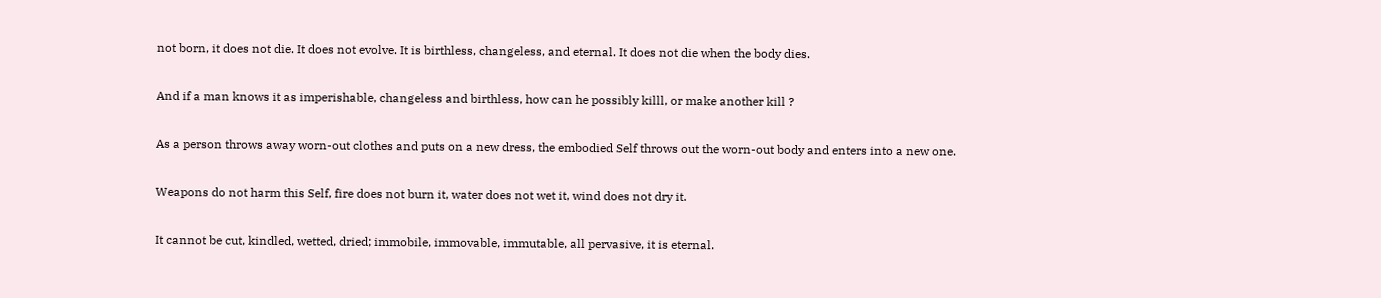not born, it does not die. It does not evolve. It is birthless, changeless, and eternal. It does not die when the body dies.

And if a man knows it as imperishable, changeless and birthless, how can he possibly killl, or make another kill ?

As a person throws away worn-out clothes and puts on a new dress, the embodied Self throws out the worn-out body and enters into a new one.

Weapons do not harm this Self, fire does not burn it, water does not wet it, wind does not dry it.

It cannot be cut, kindled, wetted, dried; immobile, immovable, immutable, all pervasive, it is eternal.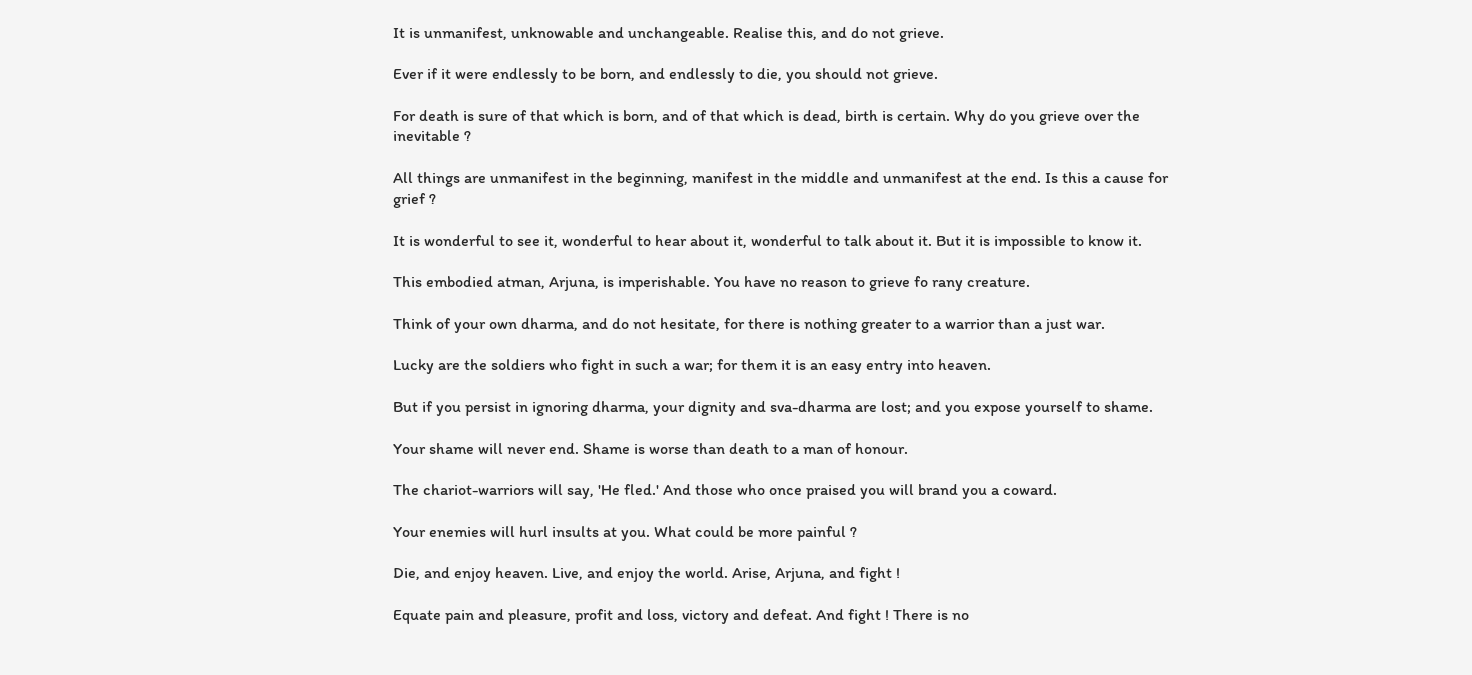It is unmanifest, unknowable and unchangeable. Realise this, and do not grieve.

Ever if it were endlessly to be born, and endlessly to die, you should not grieve.

For death is sure of that which is born, and of that which is dead, birth is certain. Why do you grieve over the inevitable ?

All things are unmanifest in the beginning, manifest in the middle and unmanifest at the end. Is this a cause for grief ?

It is wonderful to see it, wonderful to hear about it, wonderful to talk about it. But it is impossible to know it.

This embodied atman, Arjuna, is imperishable. You have no reason to grieve fo rany creature.

Think of your own dharma, and do not hesitate, for there is nothing greater to a warrior than a just war.

Lucky are the soldiers who fight in such a war; for them it is an easy entry into heaven.

But if you persist in ignoring dharma, your dignity and sva-dharma are lost; and you expose yourself to shame.

Your shame will never end. Shame is worse than death to a man of honour.

The chariot-warriors will say, 'He fled.' And those who once praised you will brand you a coward.

Your enemies will hurl insults at you. What could be more painful ?

Die, and enjoy heaven. Live, and enjoy the world. Arise, Arjuna, and fight !

Equate pain and pleasure, profit and loss, victory and defeat. And fight ! There is no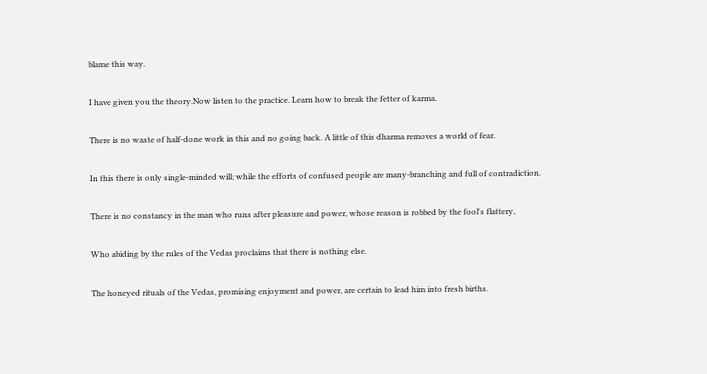blame this way.

I have given you the theory.Now listen to the practice. Learn how to break the fetter of karma.

There is no waste of half-done work in this and no going back. A little of this dharma removes a world of fear.

In this there is only single-minded will; while the efforts of confused people are many-branching and full of contradiction.

There is no constancy in the man who runs after pleasure and power, whose reason is robbed by the fool's flattery,

Who abiding by the rules of the Vedas proclaims that there is nothing else.

The honeyed rituals of the Vedas, promising enjoyment and power, are certain to lead him into fresh births.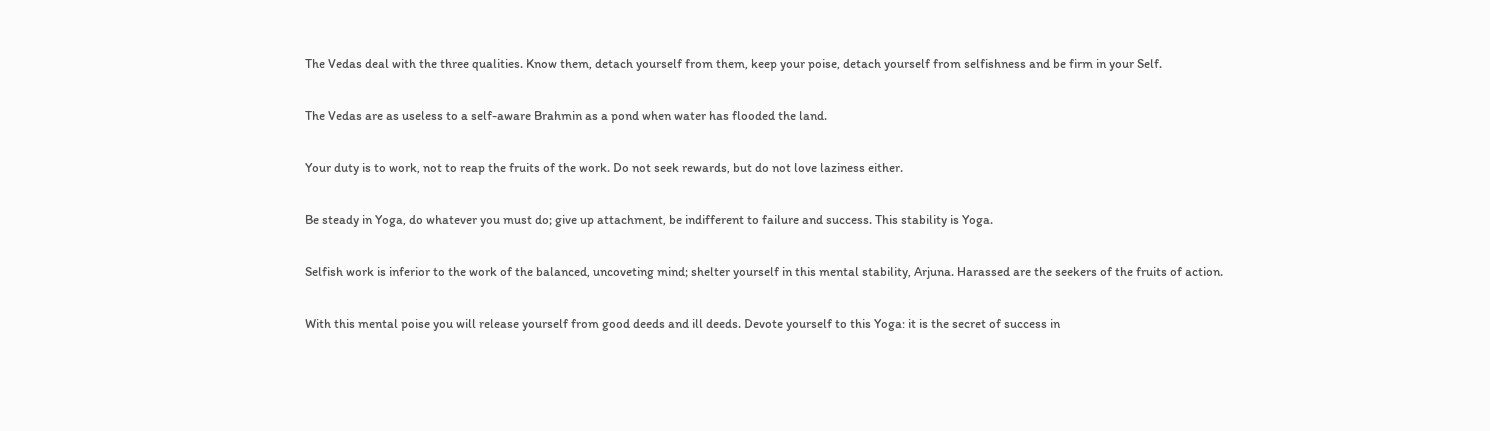The Vedas deal with the three qualities. Know them, detach yourself from them, keep your poise, detach yourself from selfishness and be firm in your Self.

The Vedas are as useless to a self-aware Brahmin as a pond when water has flooded the land.

Your duty is to work, not to reap the fruits of the work. Do not seek rewards, but do not love laziness either.

Be steady in Yoga, do whatever you must do; give up attachment, be indifferent to failure and success. This stability is Yoga.

Selfish work is inferior to the work of the balanced, uncoveting mind; shelter yourself in this mental stability, Arjuna. Harassed are the seekers of the fruits of action.

With this mental poise you will release yourself from good deeds and ill deeds. Devote yourself to this Yoga: it is the secret of success in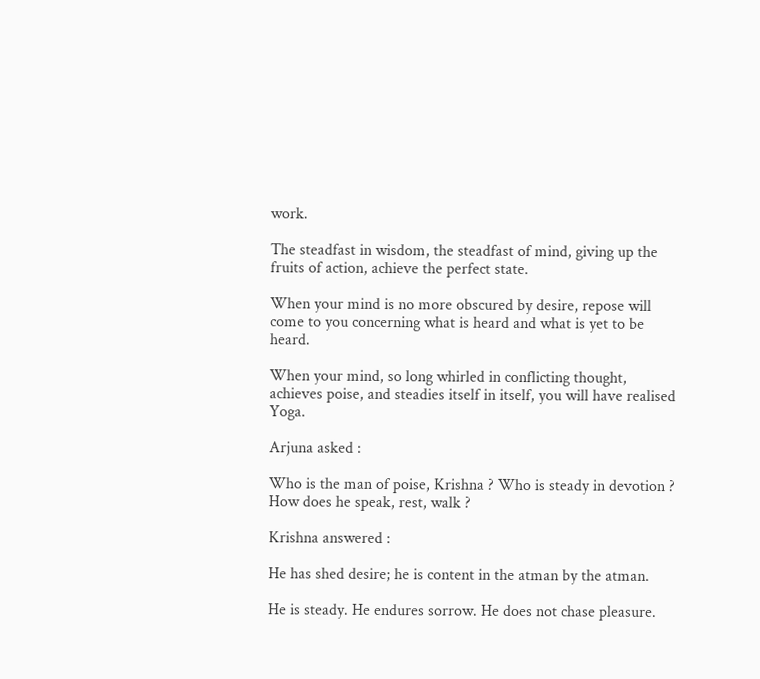work.

The steadfast in wisdom, the steadfast of mind, giving up the fruits of action, achieve the perfect state.

When your mind is no more obscured by desire, repose will come to you concerning what is heard and what is yet to be heard.

When your mind, so long whirled in conflicting thought, achieves poise, and steadies itself in itself, you will have realised Yoga.

Arjuna asked :

Who is the man of poise, Krishna ? Who is steady in devotion ? How does he speak, rest, walk ?

Krishna answered :

He has shed desire; he is content in the atman by the atman.

He is steady. He endures sorrow. He does not chase pleasure.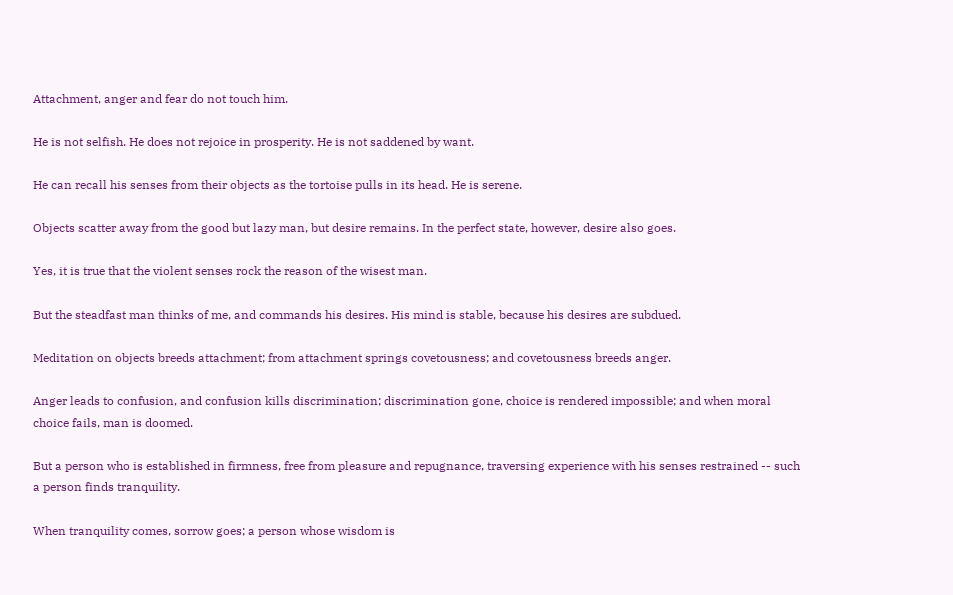Attachment, anger and fear do not touch him.

He is not selfish. He does not rejoice in prosperity. He is not saddened by want.

He can recall his senses from their objects as the tortoise pulls in its head. He is serene.

Objects scatter away from the good but lazy man, but desire remains. In the perfect state, however, desire also goes.

Yes, it is true that the violent senses rock the reason of the wisest man.

But the steadfast man thinks of me, and commands his desires. His mind is stable, because his desires are subdued.

Meditation on objects breeds attachment; from attachment springs covetousness; and covetousness breeds anger.

Anger leads to confusion, and confusion kills discrimination; discrimination gone, choice is rendered impossible; and when moral choice fails, man is doomed.

But a person who is established in firmness, free from pleasure and repugnance, traversing experience with his senses restrained -- such a person finds tranquility.

When tranquility comes, sorrow goes; a person whose wisdom is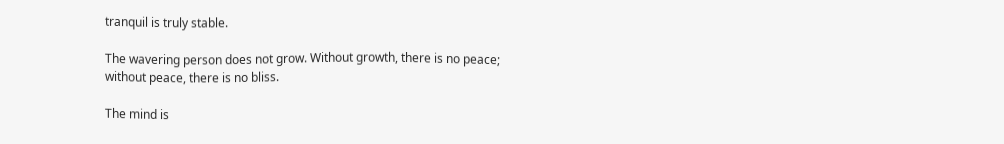tranquil is truly stable.

The wavering person does not grow. Without growth, there is no peace; without peace, there is no bliss.

The mind is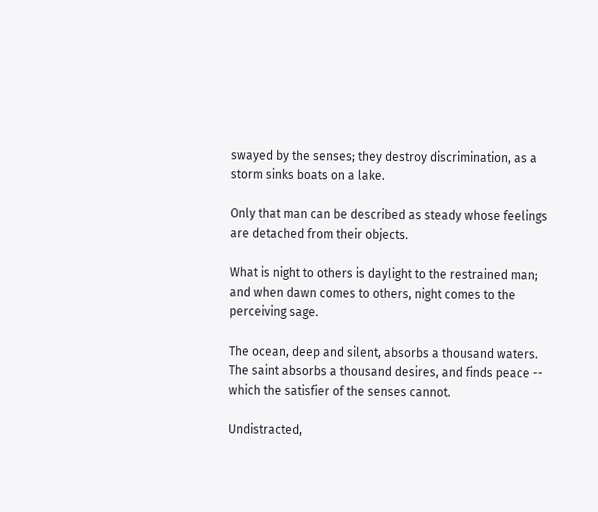swayed by the senses; they destroy discrimination, as a storm sinks boats on a lake.

Only that man can be described as steady whose feelings are detached from their objects.

What is night to others is daylight to the restrained man; and when dawn comes to others, night comes to the perceiving sage.

The ocean, deep and silent, absorbs a thousand waters. The saint absorbs a thousand desires, and finds peace -- which the satisfier of the senses cannot.

Undistracted,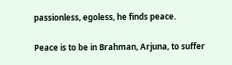passionless, egoless, he finds peace.

Peace is to be in Brahman, Arjuna, to suffer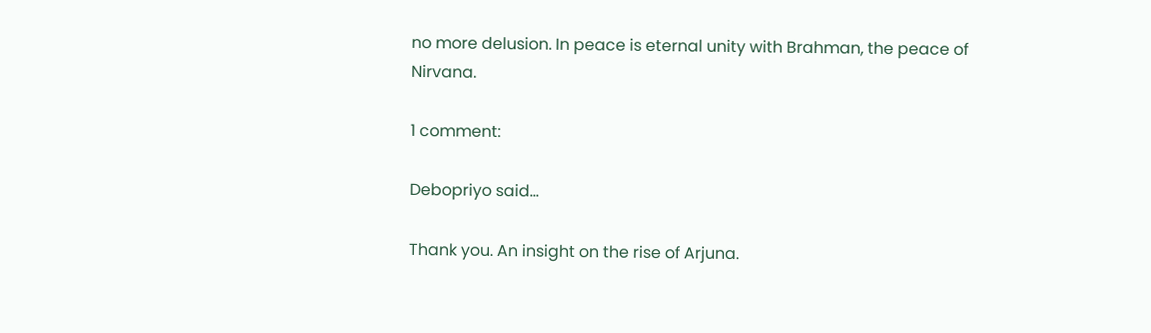no more delusion. In peace is eternal unity with Brahman, the peace of Nirvana.

1 comment:

Debopriyo said...

Thank you. An insight on the rise of Arjuna.